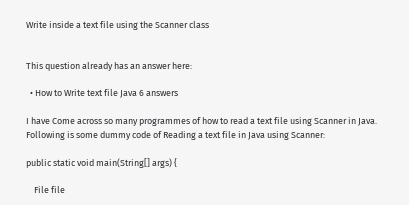Write inside a text file using the Scanner class


This question already has an answer here:

  • How to Write text file Java 6 answers

I have Come across so many programmes of how to read a text file using Scanner in Java. Following is some dummy code of Reading a text file in Java using Scanner:

public static void main(String[] args) {

    File file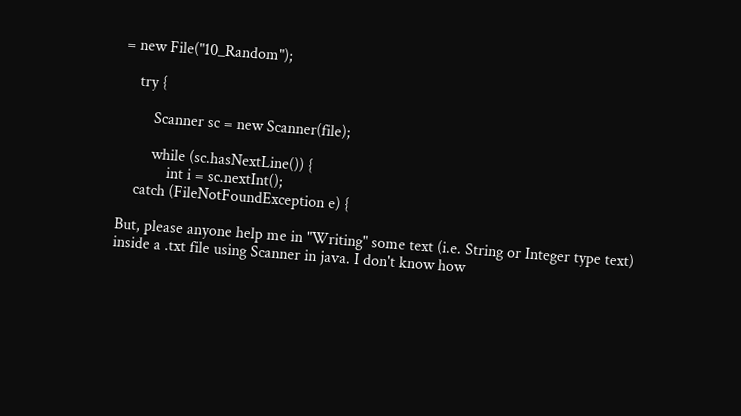= new File("10_Random");

    try {

        Scanner sc = new Scanner(file);

        while (sc.hasNextLine()) {
            int i = sc.nextInt();
    catch (FileNotFoundException e) {

But, please anyone help me in "Writing" some text (i.e. String or Integer type text) inside a .txt file using Scanner in java. I don't know how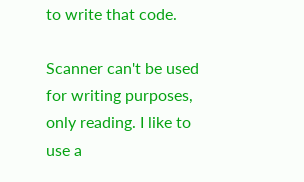to write that code.

Scanner can't be used for writing purposes, only reading. I like to use a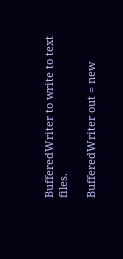BufferedWriter to write to text files.

BufferedWriter out = new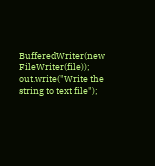BufferedWriter(new FileWriter(file));
out.write("Write the string to text file");